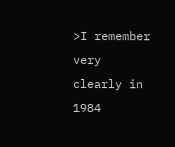>I remember very clearly in 1984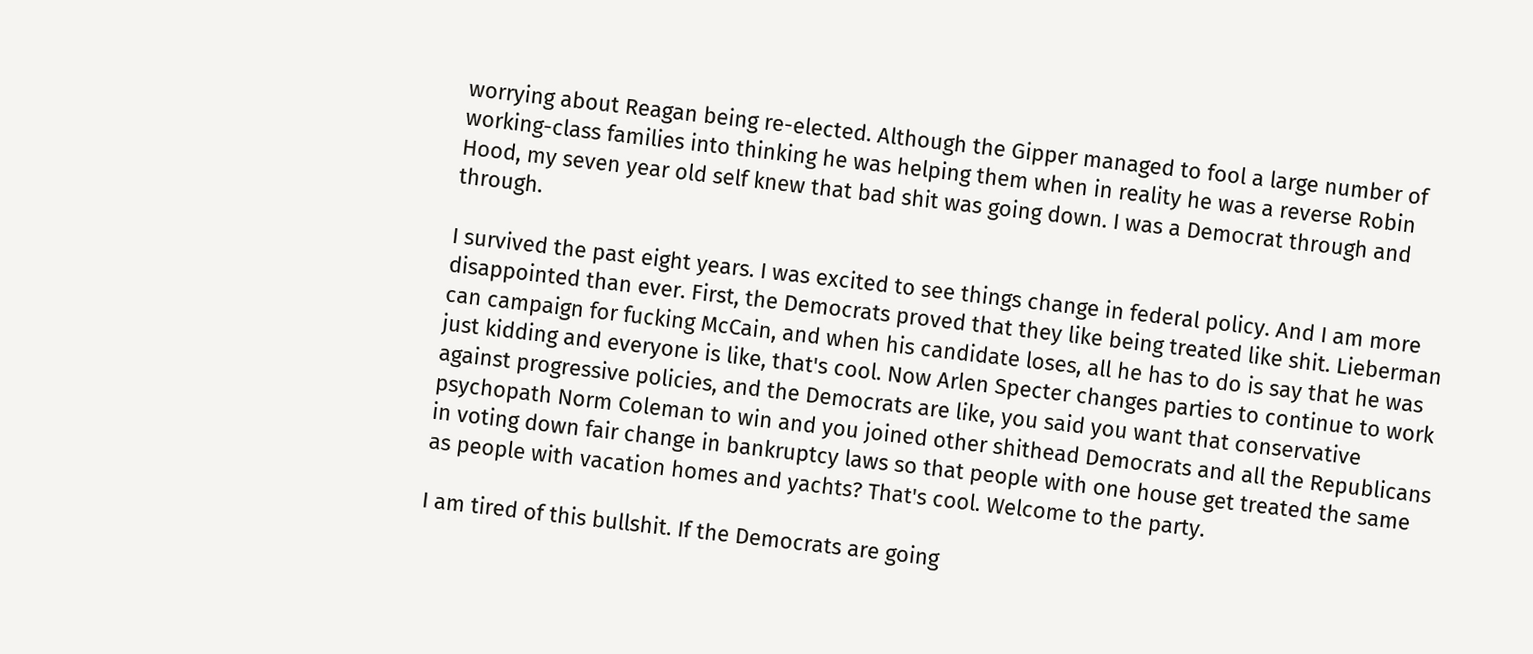worrying about Reagan being re-elected. Although the Gipper managed to fool a large number of working-class families into thinking he was helping them when in reality he was a reverse Robin Hood, my seven year old self knew that bad shit was going down. I was a Democrat through and through.

I survived the past eight years. I was excited to see things change in federal policy. And I am more disappointed than ever. First, the Democrats proved that they like being treated like shit. Lieberman can campaign for fucking McCain, and when his candidate loses, all he has to do is say that he was just kidding and everyone is like, that's cool. Now Arlen Specter changes parties to continue to work against progressive policies, and the Democrats are like, you said you want that conservative psychopath Norm Coleman to win and you joined other shithead Democrats and all the Republicans in voting down fair change in bankruptcy laws so that people with one house get treated the same as people with vacation homes and yachts? That's cool. Welcome to the party.

I am tired of this bullshit. If the Democrats are going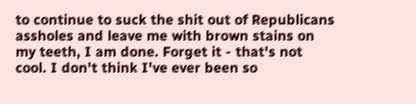to continue to suck the shit out of Republicans assholes and leave me with brown stains on my teeth, I am done. Forget it - that's not cool. I don't think I've ever been so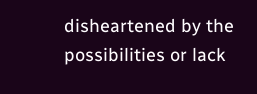disheartened by the possibilities or lack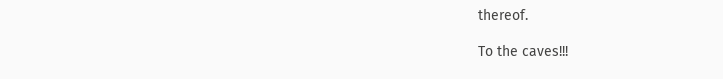thereof.

To the caves!!!